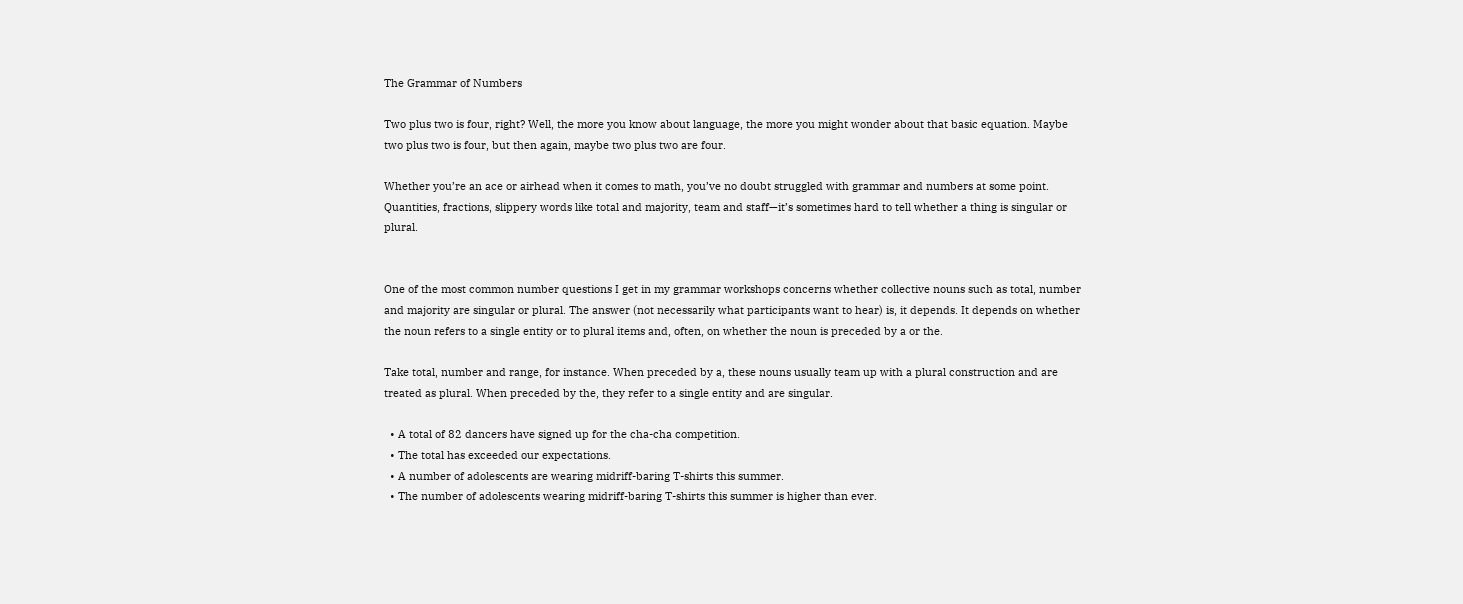The Grammar of Numbers

Two plus two is four, right? Well, the more you know about language, the more you might wonder about that basic equation. Maybe two plus two is four, but then again, maybe two plus two are four.

Whether you’re an ace or airhead when it comes to math, you’ve no doubt struggled with grammar and numbers at some point. Quantities, fractions, slippery words like total and majority, team and staff—it’s sometimes hard to tell whether a thing is singular or plural.


One of the most common number questions I get in my grammar workshops concerns whether collective nouns such as total, number and majority are singular or plural. The answer (not necessarily what participants want to hear) is, it depends. It depends on whether the noun refers to a single entity or to plural items and, often, on whether the noun is preceded by a or the.

Take total, number and range, for instance. When preceded by a, these nouns usually team up with a plural construction and are treated as plural. When preceded by the, they refer to a single entity and are singular.

  • A total of 82 dancers have signed up for the cha-cha competition.
  • The total has exceeded our expectations.
  • A number of adolescents are wearing midriff-baring T-shirts this summer.
  • The number of adolescents wearing midriff-baring T-shirts this summer is higher than ever.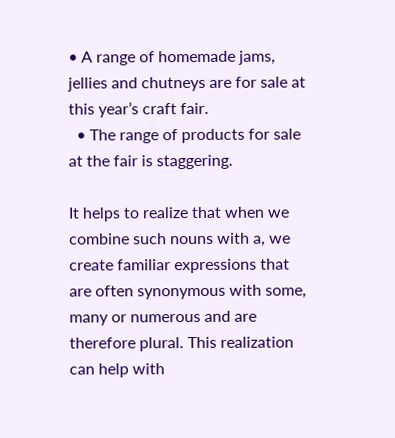• A range of homemade jams, jellies and chutneys are for sale at this year’s craft fair.
  • The range of products for sale at the fair is staggering.

It helps to realize that when we combine such nouns with a, we create familiar expressions that are often synonymous with some, many or numerous and are therefore plural. This realization can help with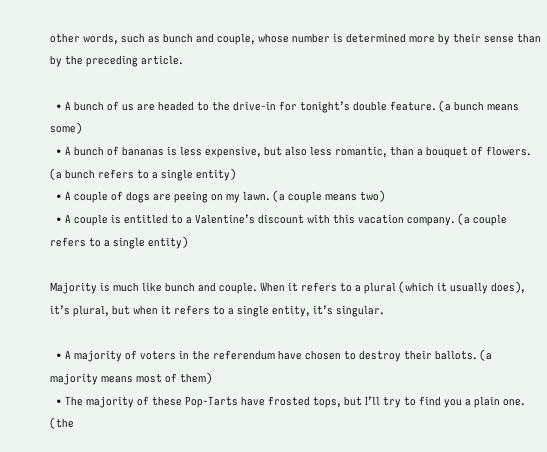other words, such as bunch and couple, whose number is determined more by their sense than by the preceding article.

  • A bunch of us are headed to the drive-in for tonight’s double feature. (a bunch means some)
  • A bunch of bananas is less expensive, but also less romantic, than a bouquet of flowers. (a bunch refers to a single entity)
  • A couple of dogs are peeing on my lawn. (a couple means two)
  • A couple is entitled to a Valentine’s discount with this vacation company. (a couple refers to a single entity)

Majority is much like bunch and couple. When it refers to a plural (which it usually does), it’s plural, but when it refers to a single entity, it’s singular.

  • A majority of voters in the referendum have chosen to destroy their ballots. (a majority means most of them)
  • The majority of these Pop-Tarts have frosted tops, but I’ll try to find you a plain one. (the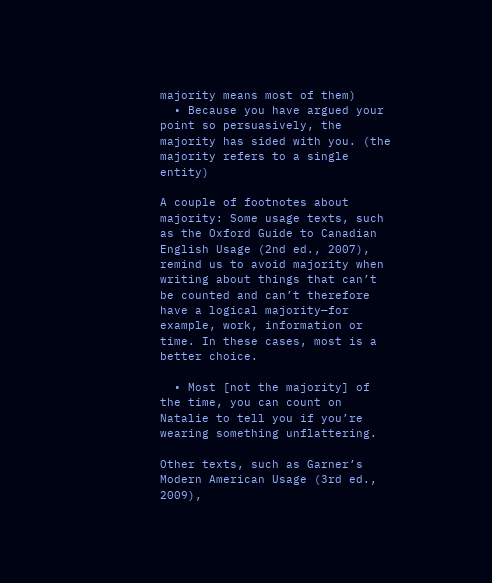majority means most of them)
  • Because you have argued your point so persuasively, the majority has sided with you. (the majority refers to a single entity)

A couple of footnotes about majority: Some usage texts, such as the Oxford Guide to Canadian English Usage (2nd ed., 2007), remind us to avoid majority when writing about things that can’t be counted and can’t therefore have a logical majority—for example, work, information or time. In these cases, most is a better choice.

  • Most [not the majority] of the time, you can count on Natalie to tell you if you’re wearing something unflattering.

Other texts, such as Garner’s Modern American Usage (3rd ed., 2009),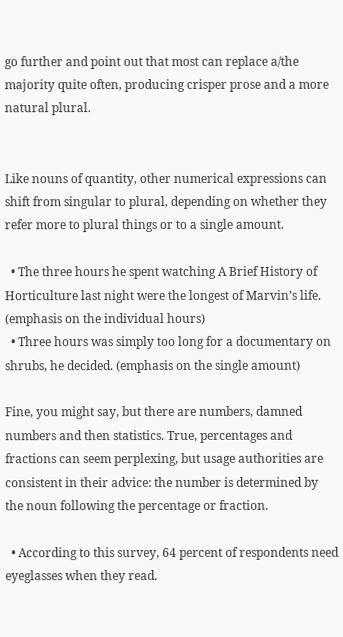go further and point out that most can replace a/the majority quite often, producing crisper prose and a more natural plural.


Like nouns of quantity, other numerical expressions can shift from singular to plural, depending on whether they refer more to plural things or to a single amount.

  • The three hours he spent watching A Brief History of Horticulture last night were the longest of Marvin’s life. (emphasis on the individual hours)
  • Three hours was simply too long for a documentary on shrubs, he decided. (emphasis on the single amount)

Fine, you might say, but there are numbers, damned numbers and then statistics. True, percentages and fractions can seem perplexing, but usage authorities are consistent in their advice: the number is determined by the noun following the percentage or fraction.

  • According to this survey, 64 percent of respondents need eyeglasses when they read.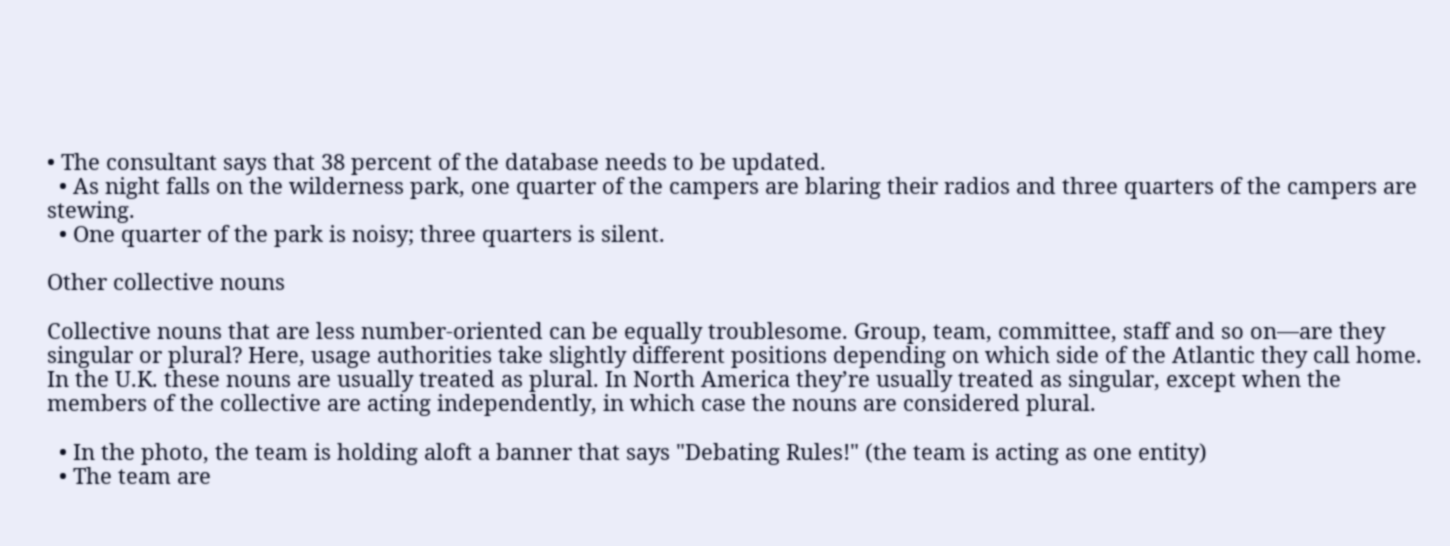• The consultant says that 38 percent of the database needs to be updated.
  • As night falls on the wilderness park, one quarter of the campers are blaring their radios and three quarters of the campers are stewing.
  • One quarter of the park is noisy; three quarters is silent.

Other collective nouns

Collective nouns that are less number-oriented can be equally troublesome. Group, team, committee, staff and so on—are they singular or plural? Here, usage authorities take slightly different positions depending on which side of the Atlantic they call home. In the U.K. these nouns are usually treated as plural. In North America they’re usually treated as singular, except when the members of the collective are acting independently, in which case the nouns are considered plural.

  • In the photo, the team is holding aloft a banner that says "Debating Rules!" (the team is acting as one entity)
  • The team are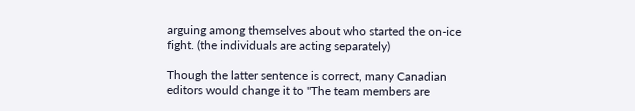arguing among themselves about who started the on-ice fight. (the individuals are acting separately)

Though the latter sentence is correct, many Canadian editors would change it to "The team members are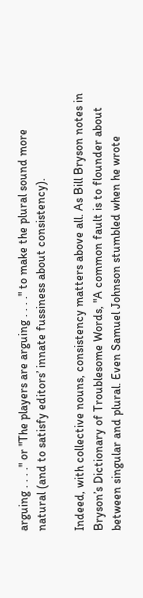arguing . . . ." or "The players are arguing . . . ." to make the plural sound more natural (and to satisfy editors’ innate fussiness about consistency).

Indeed, with collective nouns, consistency matters above all. As Bill Bryson notes in Bryson’s Dictionary of Troublesome Words, "A common fault is to flounder about between singular and plural. Even Samuel Johnson stumbled when he wrote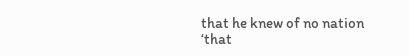that he knew of no nation ‘that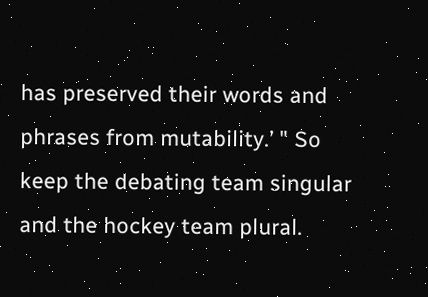has preserved their words and phrases from mutability.’ " So keep the debating team singular and the hockey team plural.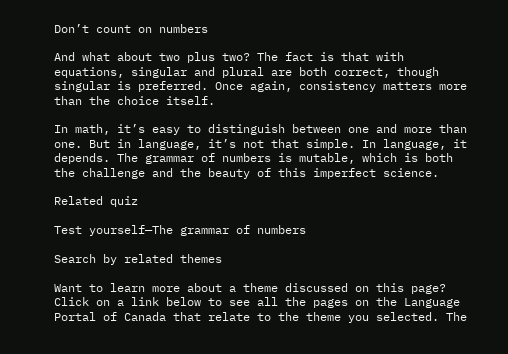Don’t count on numbers

And what about two plus two? The fact is that with equations, singular and plural are both correct, though singular is preferred. Once again, consistency matters more than the choice itself.

In math, it’s easy to distinguish between one and more than one. But in language, it’s not that simple. In language, it depends. The grammar of numbers is mutable, which is both the challenge and the beauty of this imperfect science.

Related quiz

Test yourself—The grammar of numbers

Search by related themes

Want to learn more about a theme discussed on this page? Click on a link below to see all the pages on the Language Portal of Canada that relate to the theme you selected. The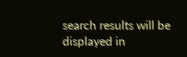search results will be displayed in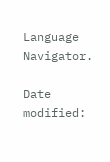Language Navigator.

Date modified: